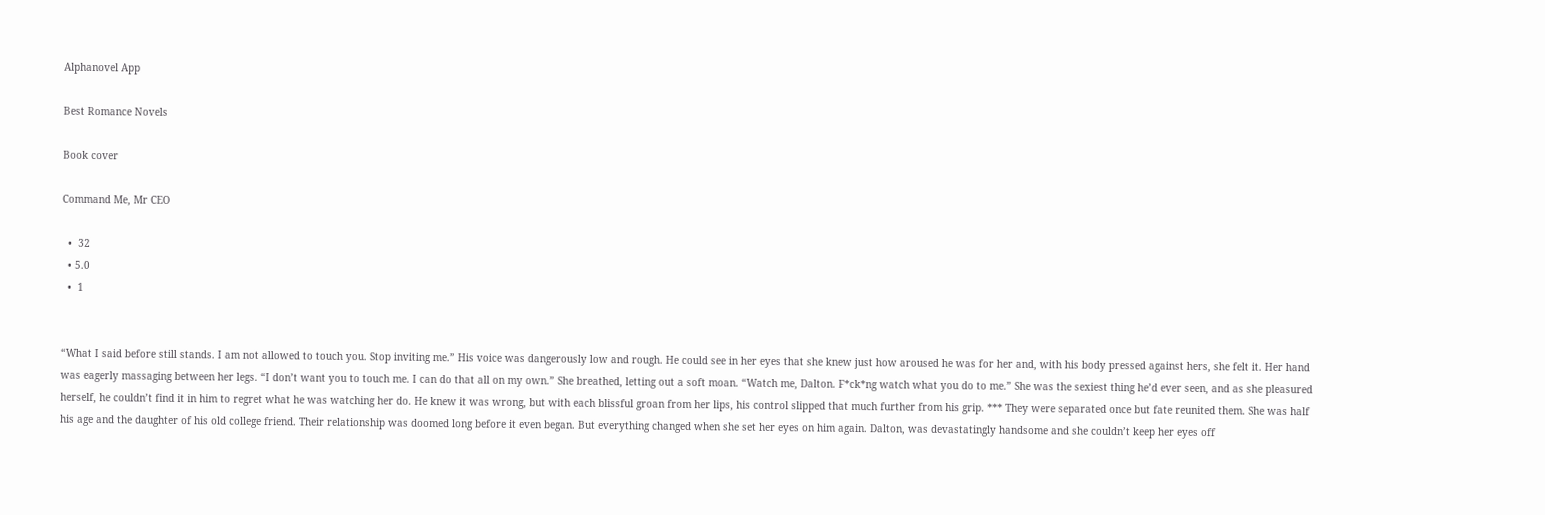Alphanovel App

Best Romance Novels

Book cover

Command Me, Mr CEO

  •  32
  • 5.0
  •  1


“What I said before still stands. I am not allowed to touch you. Stop inviting me.” His voice was dangerously low and rough. He could see in her eyes that she knew just how aroused he was for her and, with his body pressed against hers, she felt it. Her hand was eagerly massaging between her legs. “I don’t want you to touch me. I can do that all on my own.” She breathed, letting out a soft moan. “Watch me, Dalton. F*ck*ng watch what you do to me.” She was the sexiest thing he’d ever seen, and as she pleasured herself, he couldn’t find it in him to regret what he was watching her do. He knew it was wrong, but with each blissful groan from her lips, his control slipped that much further from his grip. *** They were separated once but fate reunited them. She was half his age and the daughter of his old college friend. Their relationship was doomed long before it even began. But everything changed when she set her eyes on him again. Dalton, was devastatingly handsome and she couldn’t keep her eyes off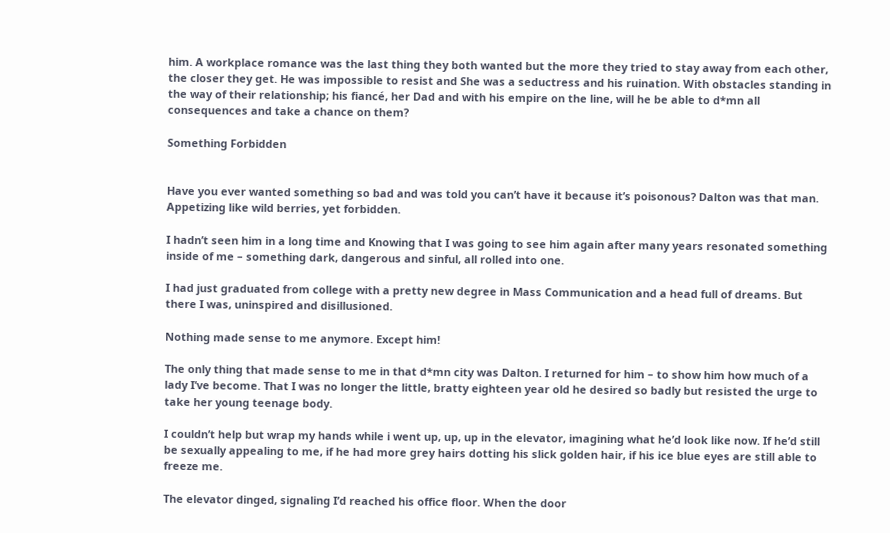him. A workplace romance was the last thing they both wanted but the more they tried to stay away from each other, the closer they get. He was impossible to resist and She was a seductress and his ruination. With obstacles standing in the way of their relationship; his fiancé, her Dad and with his empire on the line, will he be able to d*mn all consequences and take a chance on them?

Something Forbidden


Have you ever wanted something so bad and was told you can’t have it because it’s poisonous? Dalton was that man. Appetizing like wild berries, yet forbidden.

I hadn’t seen him in a long time and Knowing that I was going to see him again after many years resonated something inside of me – something dark, dangerous and sinful, all rolled into one.

I had just graduated from college with a pretty new degree in Mass Communication and a head full of dreams. But there I was, uninspired and disillusioned.

Nothing made sense to me anymore. Except him!

The only thing that made sense to me in that d*mn city was Dalton. I returned for him – to show him how much of a lady I’ve become. That I was no longer the little, bratty eighteen year old he desired so badly but resisted the urge to take her young teenage body.

I couldn’t help but wrap my hands while i went up, up, up in the elevator, imagining what he’d look like now. If he’d still be sexually appealing to me, if he had more grey hairs dotting his slick golden hair, if his ice blue eyes are still able to freeze me.

The elevator dinged, signaling I’d reached his office floor. When the door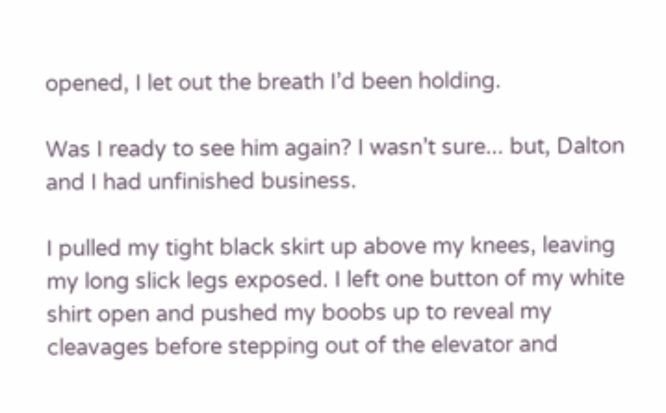opened, I let out the breath I’d been holding.

Was I ready to see him again? I wasn’t sure... but, Dalton and I had unfinished business.

I pulled my tight black skirt up above my knees, leaving my long slick legs exposed. I left one button of my white shirt open and pushed my boobs up to reveal my cleavages before stepping out of the elevator and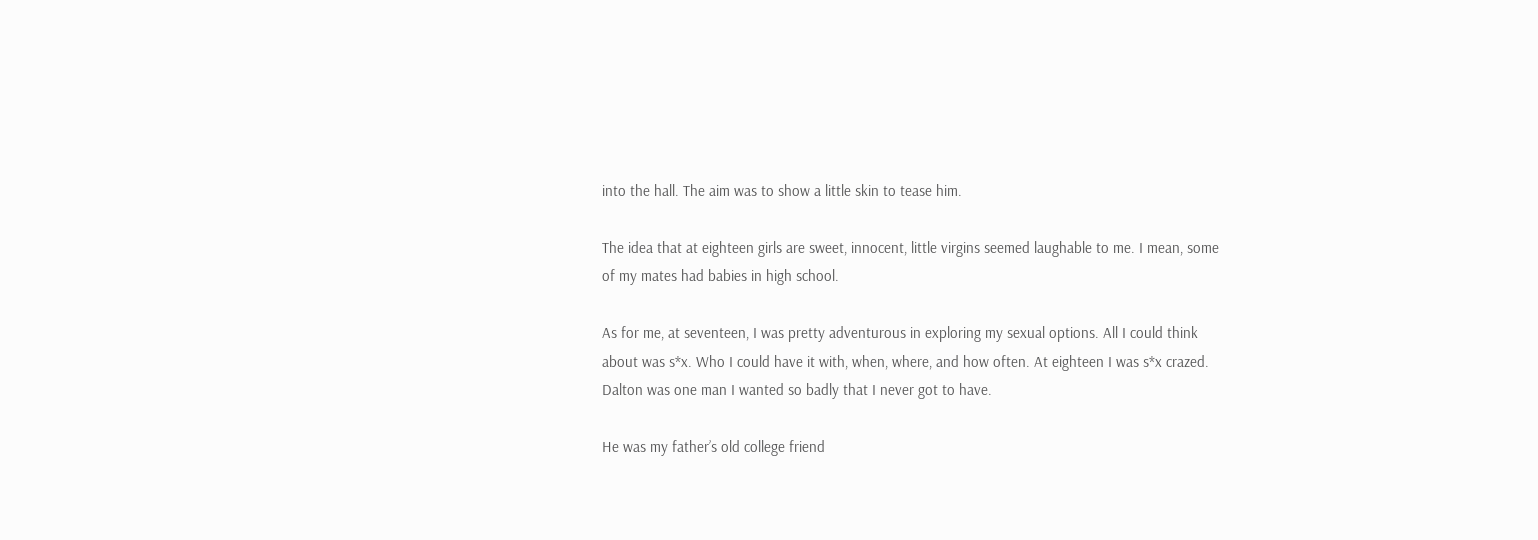into the hall. The aim was to show a little skin to tease him.

The idea that at eighteen girls are sweet, innocent, little virgins seemed laughable to me. I mean, some of my mates had babies in high school.

As for me, at seventeen, I was pretty adventurous in exploring my sexual options. All I could think about was s*x. Who I could have it with, when, where, and how often. At eighteen I was s*x crazed. Dalton was one man I wanted so badly that I never got to have.

He was my father’s old college friend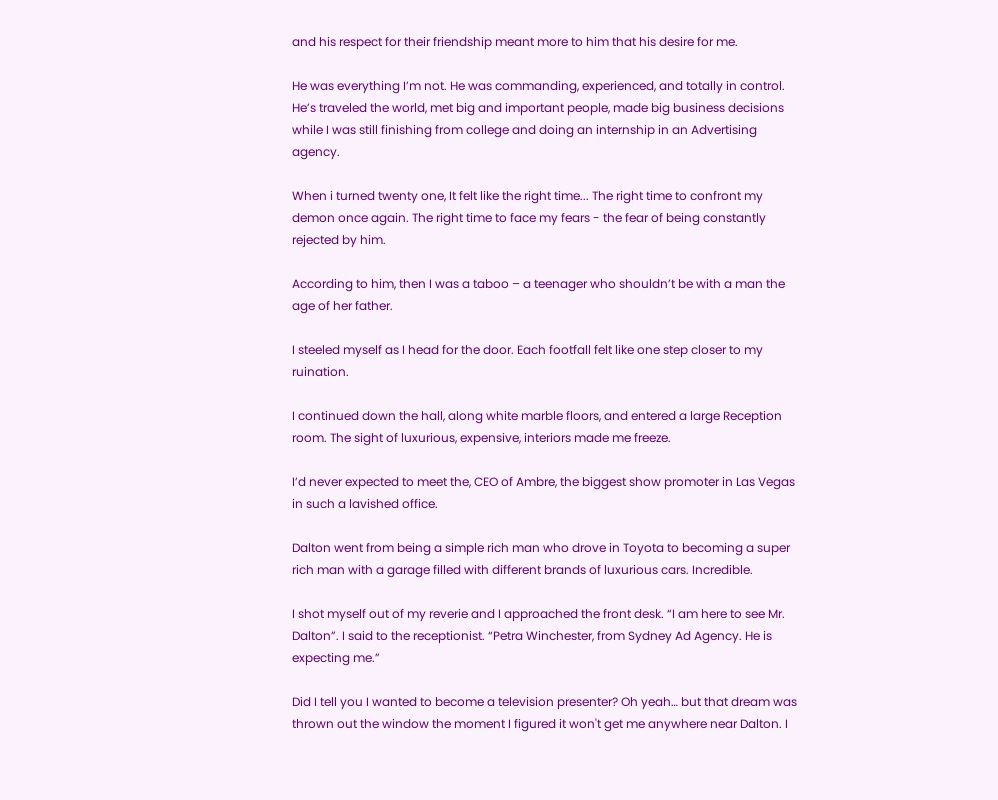and his respect for their friendship meant more to him that his desire for me.

He was everything I’m not. He was commanding, experienced, and totally in control. He’s traveled the world, met big and important people, made big business decisions while I was still finishing from college and doing an internship in an Advertising agency.

When i turned twenty one, It felt like the right time... The right time to confront my demon once again. The right time to face my fears - the fear of being constantly rejected by him.

According to him, then I was a taboo – a teenager who shouldn’t be with a man the age of her father.

I steeled myself as I head for the door. Each footfall felt like one step closer to my ruination.

I continued down the hall, along white marble floors, and entered a large Reception room. The sight of luxurious, expensive, interiors made me freeze.

I’d never expected to meet the, CEO of Ambre, the biggest show promoter in Las Vegas in such a lavished office.

Dalton went from being a simple rich man who drove in Toyota to becoming a super rich man with a garage filled with different brands of luxurious cars. Incredible.

I shot myself out of my reverie and I approached the front desk. “I am here to see Mr. Dalton”. I said to the receptionist. “Petra Winchester, from Sydney Ad Agency. He is expecting me.”

Did I tell you I wanted to become a television presenter? Oh yeah… but that dream was thrown out the window the moment I figured it won't get me anywhere near Dalton. I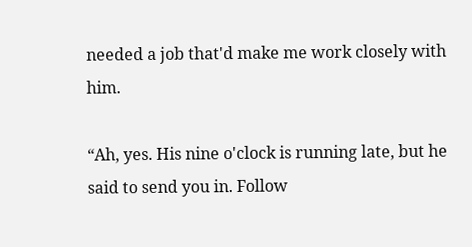needed a job that'd make me work closely with him.

“Ah, yes. His nine o'clock is running late, but he said to send you in. Follow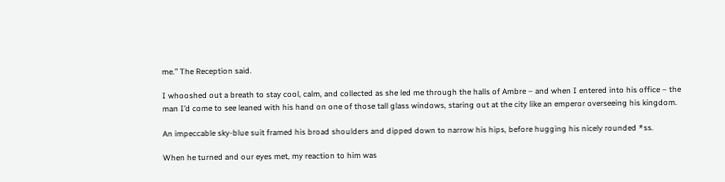me.” The Reception said.

I whooshed out a breath to stay cool, calm, and collected as she led me through the halls of Ambre – and when I entered into his office – the man I’d come to see leaned with his hand on one of those tall glass windows, staring out at the city like an emperor overseeing his kingdom.

An impeccable sky-blue suit framed his broad shoulders and dipped down to narrow his hips, before hugging his nicely rounded *ss.

When he turned and our eyes met, my reaction to him was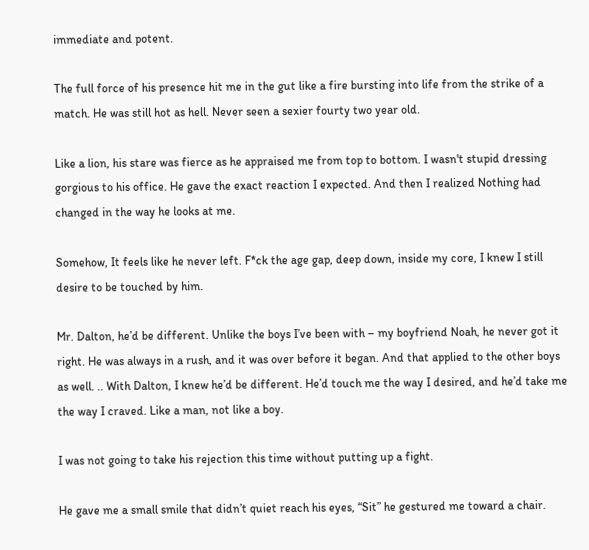immediate and potent.

The full force of his presence hit me in the gut like a fire bursting into life from the strike of a match. He was still hot as hell. Never seen a sexier fourty two year old.

Like a lion, his stare was fierce as he appraised me from top to bottom. I wasn't stupid dressing gorgious to his office. He gave the exact reaction I expected. And then I realized Nothing had changed in the way he looks at me.

Somehow, It feels like he never left. F*ck the age gap, deep down, inside my core, I knew I still desire to be touched by him.

Mr. Dalton, he’d be different. Unlike the boys I’ve been with – my boyfriend Noah, he never got it right. He was always in a rush, and it was over before it began. And that applied to the other boys as well. .. With Dalton, I knew he’d be different. He’d touch me the way I desired, and he’d take me the way I craved. Like a man, not like a boy.

I was not going to take his rejection this time without putting up a fight.

He gave me a small smile that didn’t quiet reach his eyes, “Sit” he gestured me toward a chair.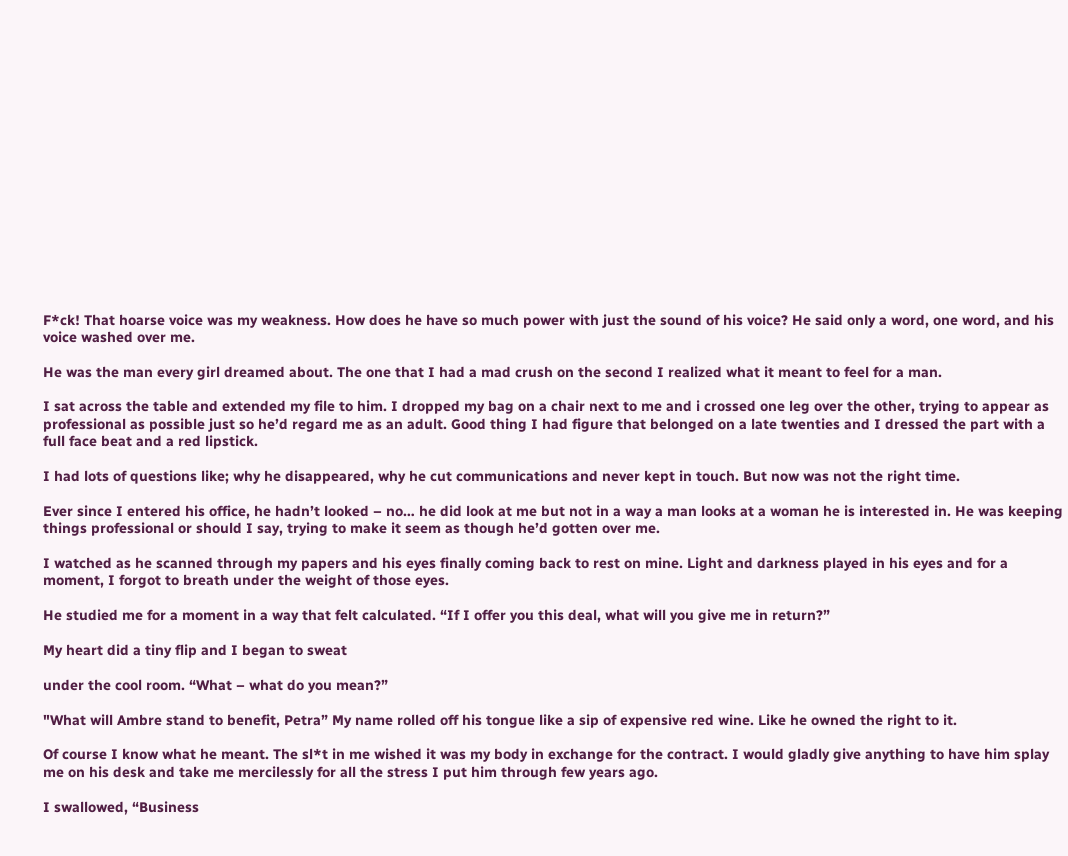F*ck! That hoarse voice was my weakness. How does he have so much power with just the sound of his voice? He said only a word, one word, and his voice washed over me.

He was the man every girl dreamed about. The one that I had a mad crush on the second I realized what it meant to feel for a man.

I sat across the table and extended my file to him. I dropped my bag on a chair next to me and i crossed one leg over the other, trying to appear as professional as possible just so he’d regard me as an adult. Good thing I had figure that belonged on a late twenties and I dressed the part with a full face beat and a red lipstick.

I had lots of questions like; why he disappeared, why he cut communications and never kept in touch. But now was not the right time.

Ever since I entered his office, he hadn’t looked – no… he did look at me but not in a way a man looks at a woman he is interested in. He was keeping things professional or should I say, trying to make it seem as though he’d gotten over me.

I watched as he scanned through my papers and his eyes finally coming back to rest on mine. Light and darkness played in his eyes and for a moment, I forgot to breath under the weight of those eyes.

He studied me for a moment in a way that felt calculated. “If I offer you this deal, what will you give me in return?”

My heart did a tiny flip and I began to sweat

under the cool room. “What – what do you mean?”

"What will Ambre stand to benefit, Petra” My name rolled off his tongue like a sip of expensive red wine. Like he owned the right to it.

Of course I know what he meant. The sl*t in me wished it was my body in exchange for the contract. I would gladly give anything to have him splay me on his desk and take me mercilessly for all the stress I put him through few years ago.

I swallowed, “Business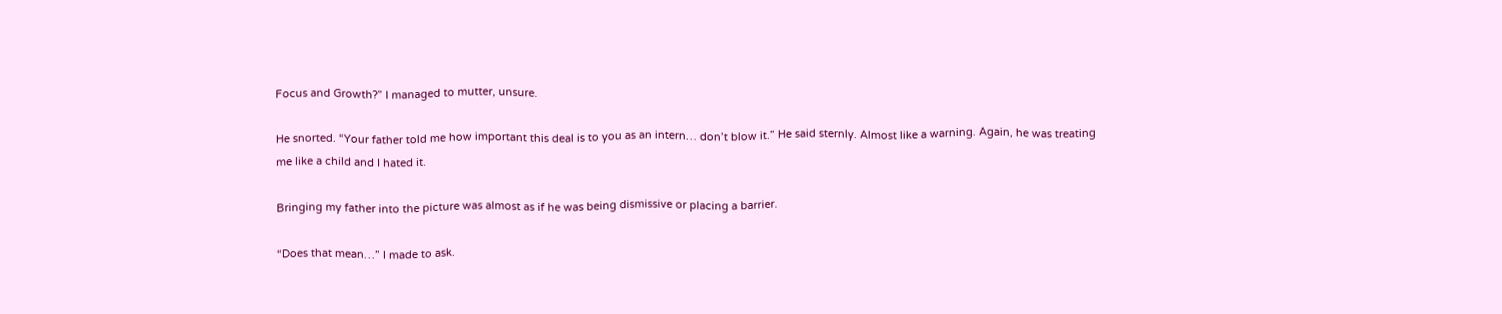Focus and Growth?” I managed to mutter, unsure.

He snorted. “Your father told me how important this deal is to you as an intern… don’t blow it.” He said sternly. Almost like a warning. Again, he was treating me like a child and I hated it.

Bringing my father into the picture was almost as if he was being dismissive or placing a barrier.

“Does that mean…” I made to ask.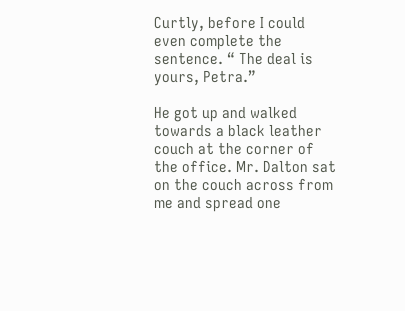Curtly, before I could even complete the sentence. “ The deal is yours, Petra.”

He got up and walked towards a black leather couch at the corner of the office. Mr. Dalton sat on the couch across from me and spread one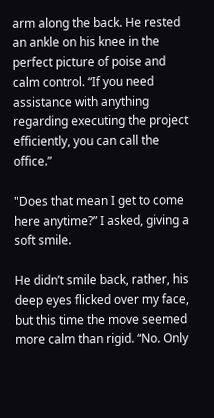arm along the back. He rested an ankle on his knee in the perfect picture of poise and calm control. “If you need assistance with anything regarding executing the project efficiently, you can call the office.”

"Does that mean I get to come here anytime?” I asked, giving a soft smile.

He didn’t smile back, rather, his deep eyes flicked over my face, but this time the move seemed more calm than rigid. “No. Only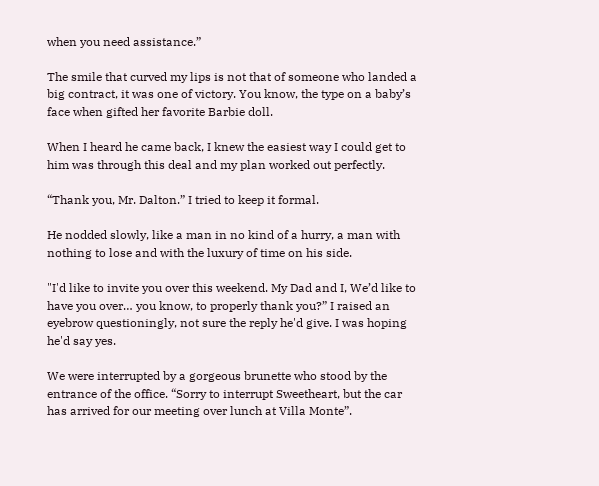when you need assistance.”

The smile that curved my lips is not that of someone who landed a big contract, it was one of victory. You know, the type on a baby’s face when gifted her favorite Barbie doll.

When I heard he came back, I knew the easiest way I could get to him was through this deal and my plan worked out perfectly.

“Thank you, Mr. Dalton.” I tried to keep it formal.

He nodded slowly, like a man in no kind of a hurry, a man with nothing to lose and with the luxury of time on his side.

"I'd like to invite you over this weekend. My Dad and I, We’d like to have you over… you know, to properly thank you?” I raised an eyebrow questioningly, not sure the reply he'd give. I was hoping he'd say yes.

We were interrupted by a gorgeous brunette who stood by the entrance of the office. “Sorry to interrupt Sweetheart, but the car has arrived for our meeting over lunch at Villa Monte”.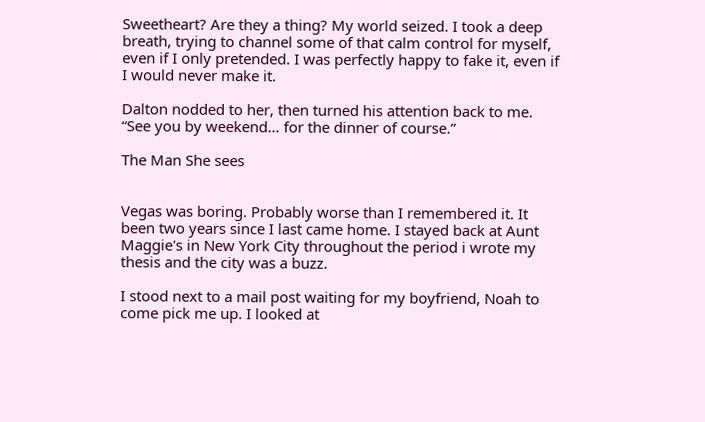Sweetheart? Are they a thing? My world seized. I took a deep breath, trying to channel some of that calm control for myself, even if I only pretended. I was perfectly happy to fake it, even if I would never make it.

Dalton nodded to her, then turned his attention back to me. “See you by weekend… for the dinner of course.”

The Man She sees


Vegas was boring. Probably worse than I remembered it. It been two years since I last came home. I stayed back at Aunt Maggie's in New York City throughout the period i wrote my thesis and the city was a buzz.

I stood next to a mail post waiting for my boyfriend, Noah to come pick me up. I looked at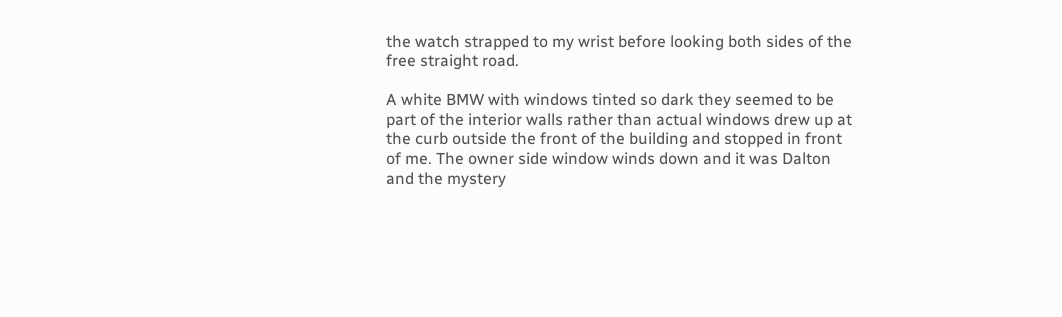the watch strapped to my wrist before looking both sides of the free straight road.

A white BMW with windows tinted so dark they seemed to be part of the interior walls rather than actual windows drew up at the curb outside the front of the building and stopped in front of me. The owner side window winds down and it was Dalton and the mystery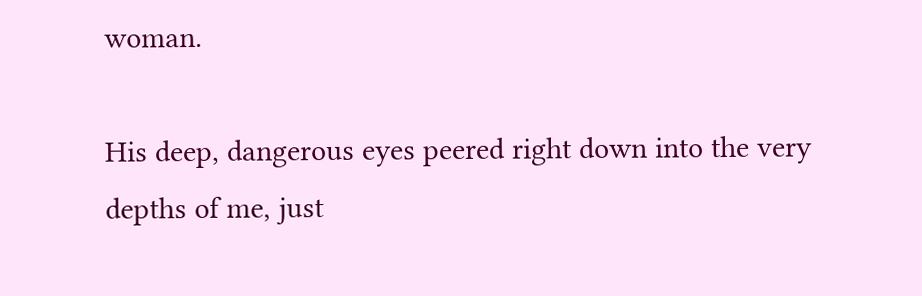woman.

His deep, dangerous eyes peered right down into the very depths of me, just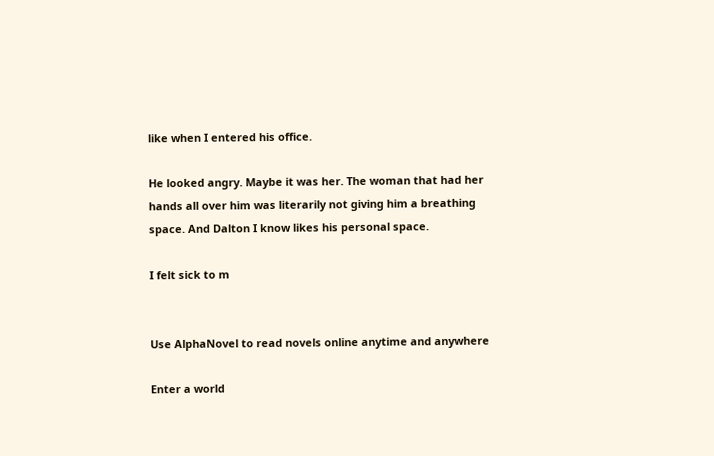like when I entered his office.

He looked angry. Maybe it was her. The woman that had her hands all over him was literarily not giving him a breathing space. And Dalton I know likes his personal space.

I felt sick to m


Use AlphaNovel to read novels online anytime and anywhere

Enter a world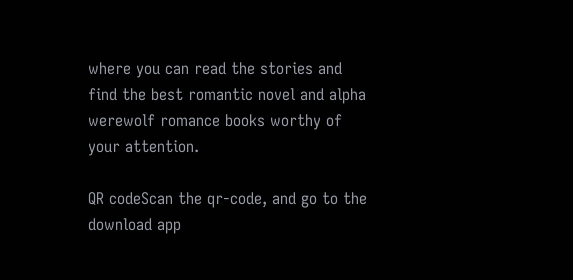where you can read the stories and find the best romantic novel and alpha werewolf romance books worthy of your attention.

QR codeScan the qr-code, and go to the download app